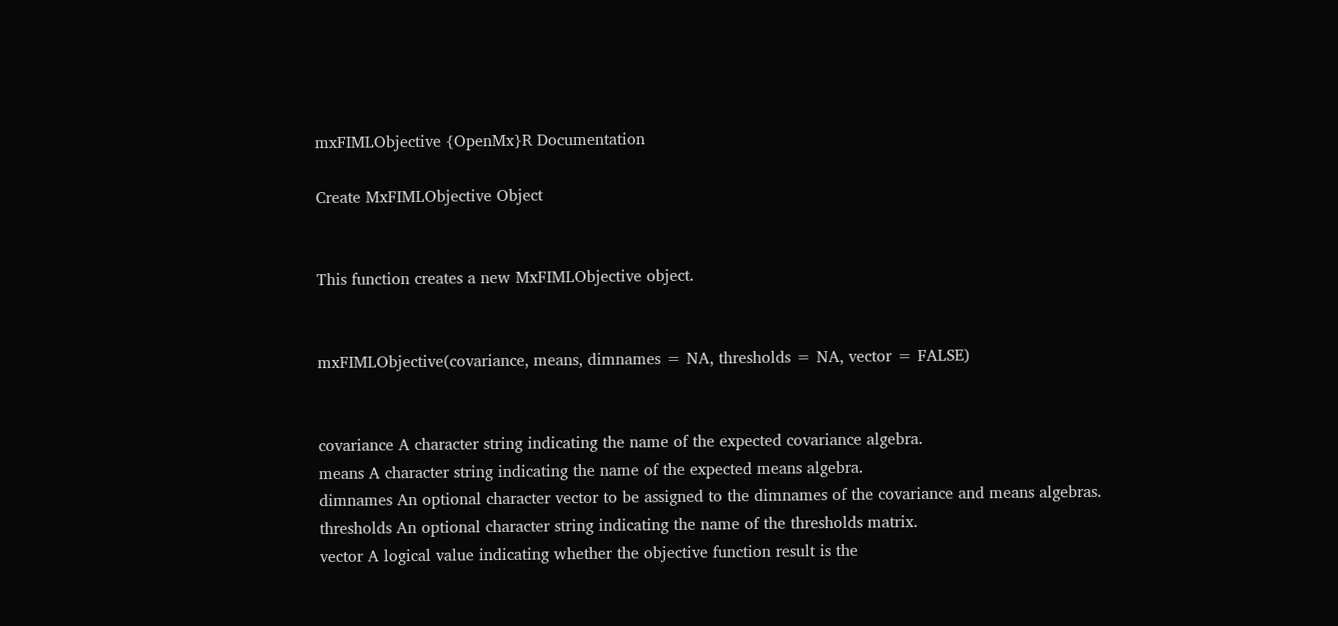mxFIMLObjective {OpenMx}R Documentation

Create MxFIMLObjective Object


This function creates a new MxFIMLObjective object.


mxFIMLObjective(covariance, means, dimnames = NA, thresholds = NA, vector = FALSE)


covariance A character string indicating the name of the expected covariance algebra.
means A character string indicating the name of the expected means algebra.
dimnames An optional character vector to be assigned to the dimnames of the covariance and means algebras.
thresholds An optional character string indicating the name of the thresholds matrix.
vector A logical value indicating whether the objective function result is the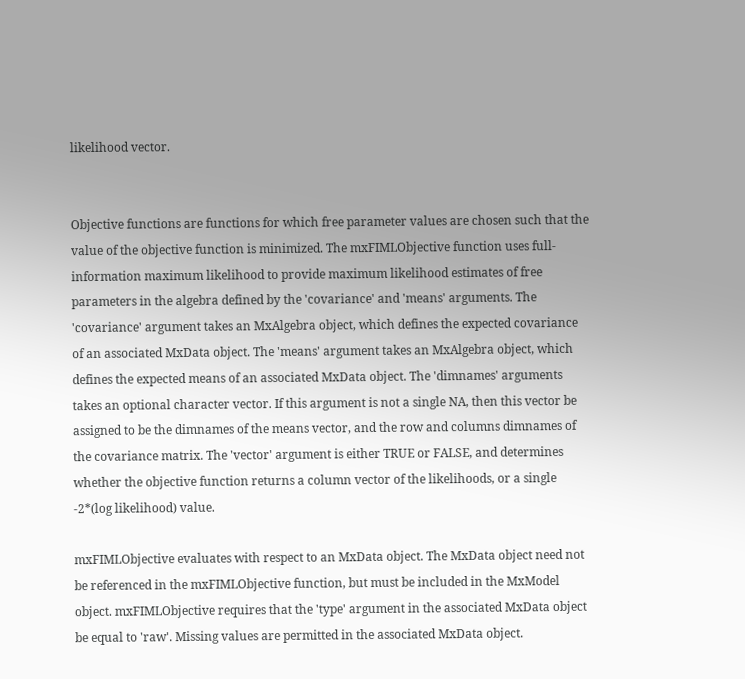likelihood vector.


Objective functions are functions for which free parameter values are chosen such that the value of the objective function is minimized. The mxFIMLObjective function uses full-information maximum likelihood to provide maximum likelihood estimates of free parameters in the algebra defined by the 'covariance' and 'means' arguments. The 'covariance' argument takes an MxAlgebra object, which defines the expected covariance of an associated MxData object. The 'means' argument takes an MxAlgebra object, which defines the expected means of an associated MxData object. The 'dimnames' arguments takes an optional character vector. If this argument is not a single NA, then this vector be assigned to be the dimnames of the means vector, and the row and columns dimnames of the covariance matrix. The 'vector' argument is either TRUE or FALSE, and determines whether the objective function returns a column vector of the likelihoods, or a single -2*(log likelihood) value.

mxFIMLObjective evaluates with respect to an MxData object. The MxData object need not be referenced in the mxFIMLObjective function, but must be included in the MxModel object. mxFIMLObjective requires that the 'type' argument in the associated MxData object be equal to 'raw'. Missing values are permitted in the associated MxData object.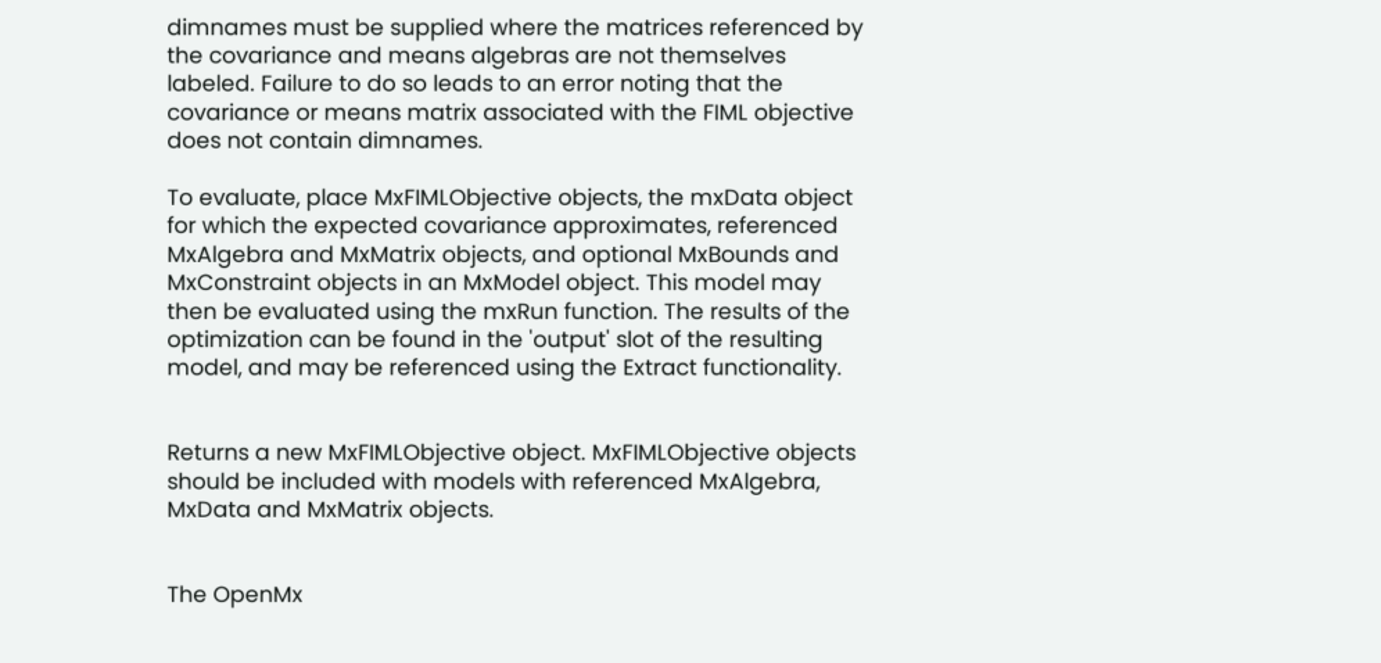dimnames must be supplied where the matrices referenced by the covariance and means algebras are not themselves labeled. Failure to do so leads to an error noting that the covariance or means matrix associated with the FIML objective does not contain dimnames.

To evaluate, place MxFIMLObjective objects, the mxData object for which the expected covariance approximates, referenced MxAlgebra and MxMatrix objects, and optional MxBounds and MxConstraint objects in an MxModel object. This model may then be evaluated using the mxRun function. The results of the optimization can be found in the 'output' slot of the resulting model, and may be referenced using the Extract functionality.


Returns a new MxFIMLObjective object. MxFIMLObjective objects should be included with models with referenced MxAlgebra, MxData and MxMatrix objects.


The OpenMx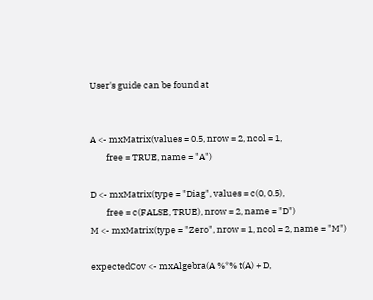User's guide can be found at


A <- mxMatrix(values = 0.5, nrow = 2, ncol = 1,
        free = TRUE, name = "A")

D <- mxMatrix(type = "Diag", values = c(0, 0.5),
        free = c(FALSE, TRUE), nrow = 2, name = "D")
M <- mxMatrix(type = "Zero", nrow = 1, ncol = 2, name = "M")

expectedCov <- mxAlgebra(A %*% t(A) + D,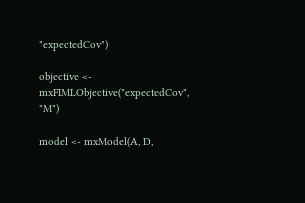"expectedCov")

objective <- mxFIMLObjective("expectedCov", "M")

model <- mxModel(A, D,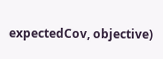expectedCov, objective)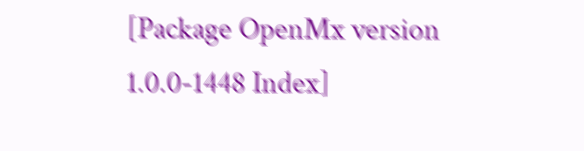[Package OpenMx version 1.0.0-1448 Index]